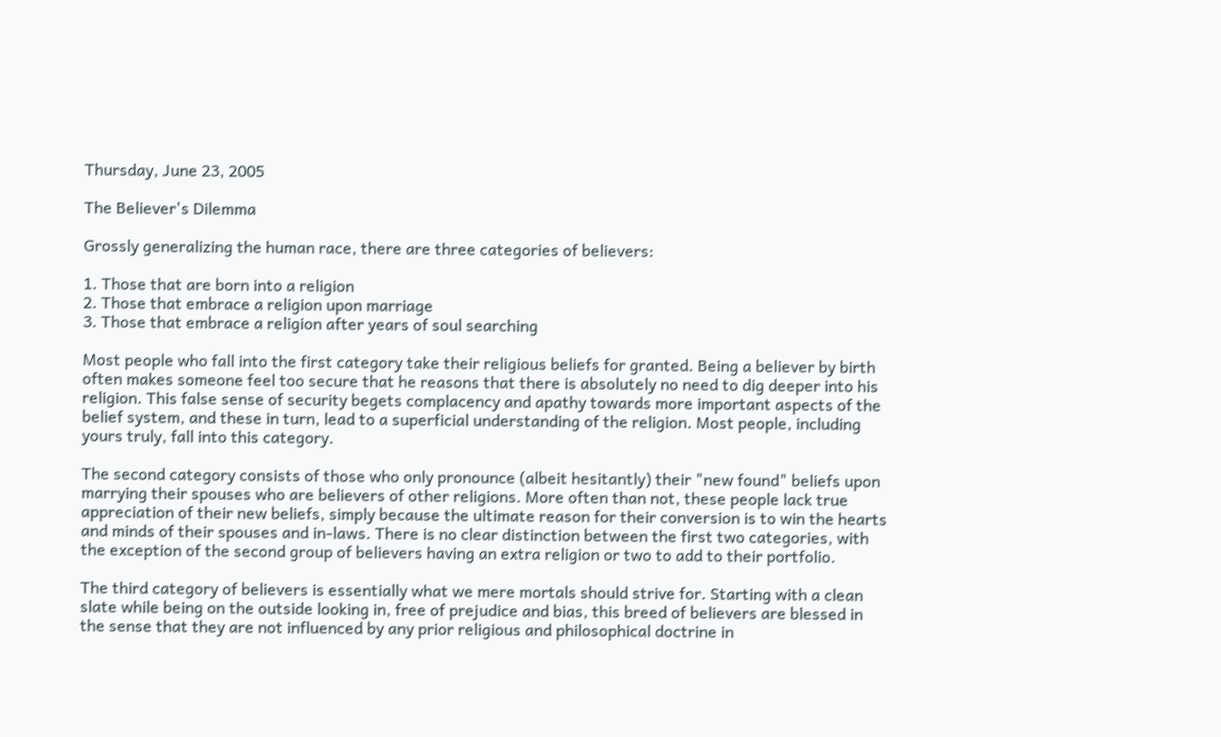Thursday, June 23, 2005

The Believer's Dilemma

Grossly generalizing the human race, there are three categories of believers:

1. Those that are born into a religion
2. Those that embrace a religion upon marriage
3. Those that embrace a religion after years of soul searching

Most people who fall into the first category take their religious beliefs for granted. Being a believer by birth often makes someone feel too secure that he reasons that there is absolutely no need to dig deeper into his religion. This false sense of security begets complacency and apathy towards more important aspects of the belief system, and these in turn, lead to a superficial understanding of the religion. Most people, including yours truly, fall into this category.

The second category consists of those who only pronounce (albeit hesitantly) their "new found" beliefs upon marrying their spouses who are believers of other religions. More often than not, these people lack true appreciation of their new beliefs, simply because the ultimate reason for their conversion is to win the hearts and minds of their spouses and in-laws. There is no clear distinction between the first two categories, with the exception of the second group of believers having an extra religion or two to add to their portfolio.

The third category of believers is essentially what we mere mortals should strive for. Starting with a clean slate while being on the outside looking in, free of prejudice and bias, this breed of believers are blessed in the sense that they are not influenced by any prior religious and philosophical doctrine in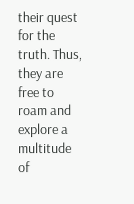their quest for the truth. Thus, they are free to roam and explore a multitude of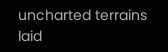uncharted terrains laid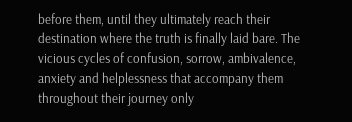before them, until they ultimately reach their destination where the truth is finally laid bare. The vicious cycles of confusion, sorrow, ambivalence, anxiety and helplessness that accompany them throughout their journey only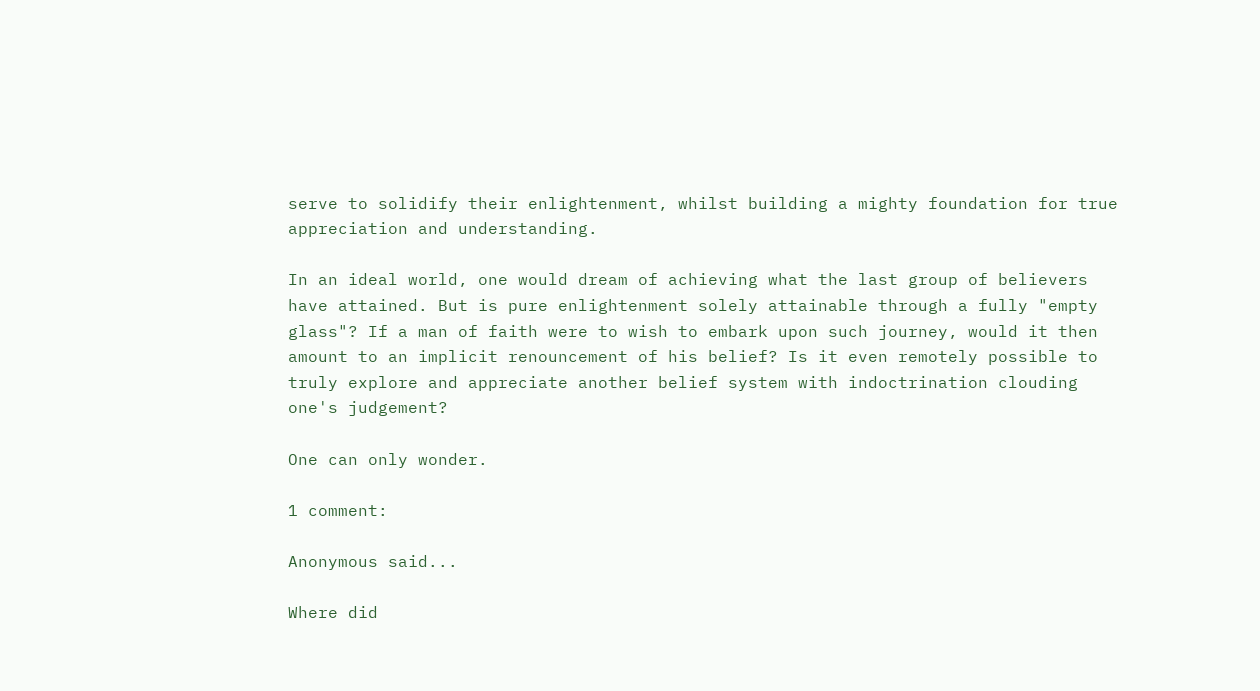serve to solidify their enlightenment, whilst building a mighty foundation for true appreciation and understanding.

In an ideal world, one would dream of achieving what the last group of believers have attained. But is pure enlightenment solely attainable through a fully "empty glass"? If a man of faith were to wish to embark upon such journey, would it then amount to an implicit renouncement of his belief? Is it even remotely possible to truly explore and appreciate another belief system with indoctrination clouding one's judgement?

One can only wonder.

1 comment:

Anonymous said...

Where did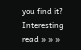you find it? Interesting read » » »